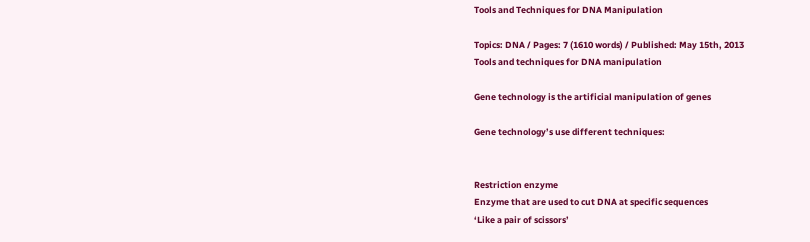Tools and Techniques for DNA Manipulation

Topics: DNA / Pages: 7 (1610 words) / Published: May 15th, 2013
Tools and techniques for DNA manipulation

Gene technology is the artificial manipulation of genes

Gene technology’s use different techniques:


Restriction enzyme
Enzyme that are used to cut DNA at specific sequences
‘Like a pair of scissors’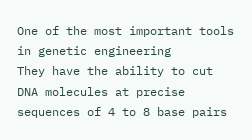One of the most important tools in genetic engineering
They have the ability to cut DNA molecules at precise sequences of 4 to 8 base pairs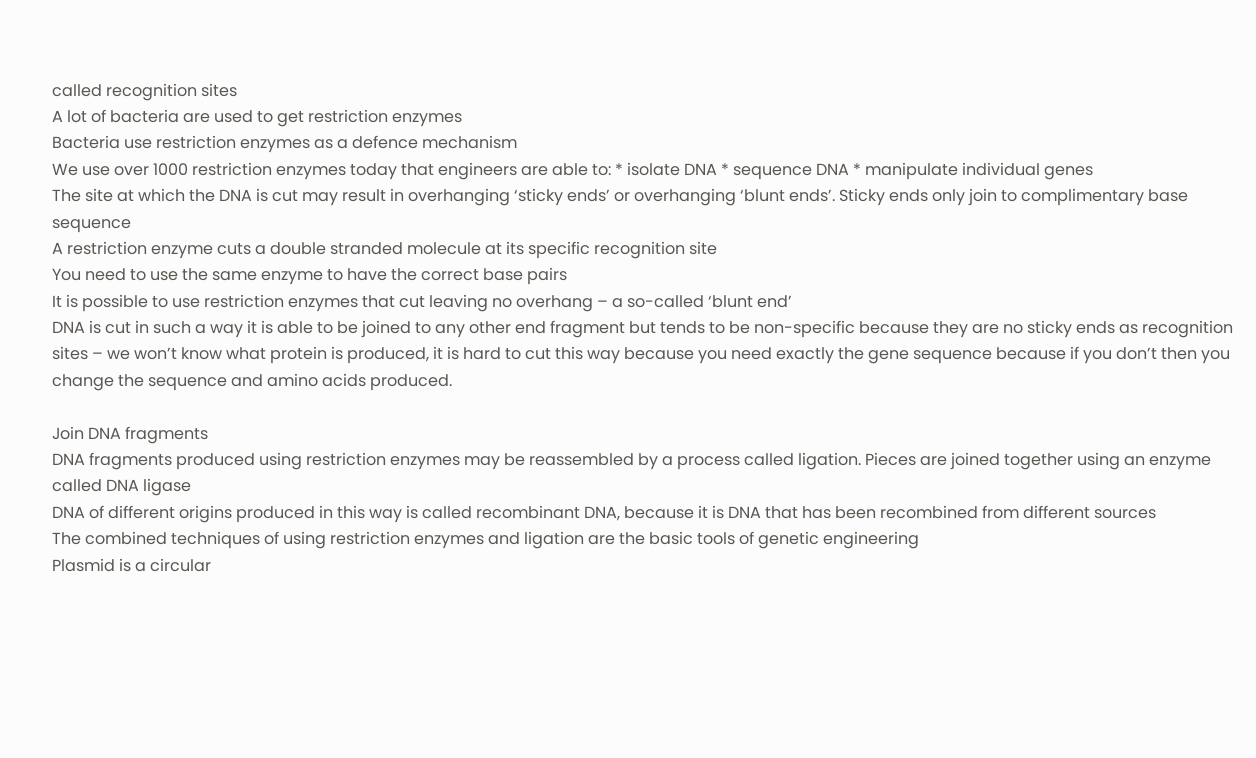called recognition sites
A lot of bacteria are used to get restriction enzymes
Bacteria use restriction enzymes as a defence mechanism
We use over 1000 restriction enzymes today that engineers are able to: * isolate DNA * sequence DNA * manipulate individual genes
The site at which the DNA is cut may result in overhanging ‘sticky ends’ or overhanging ‘blunt ends’. Sticky ends only join to complimentary base sequence
A restriction enzyme cuts a double stranded molecule at its specific recognition site
You need to use the same enzyme to have the correct base pairs
It is possible to use restriction enzymes that cut leaving no overhang – a so-called ‘blunt end’
DNA is cut in such a way it is able to be joined to any other end fragment but tends to be non-specific because they are no sticky ends as recognition sites – we won’t know what protein is produced, it is hard to cut this way because you need exactly the gene sequence because if you don’t then you change the sequence and amino acids produced.

Join DNA fragments
DNA fragments produced using restriction enzymes may be reassembled by a process called ligation. Pieces are joined together using an enzyme called DNA ligase
DNA of different origins produced in this way is called recombinant DNA, because it is DNA that has been recombined from different sources
The combined techniques of using restriction enzymes and ligation are the basic tools of genetic engineering
Plasmid is a circular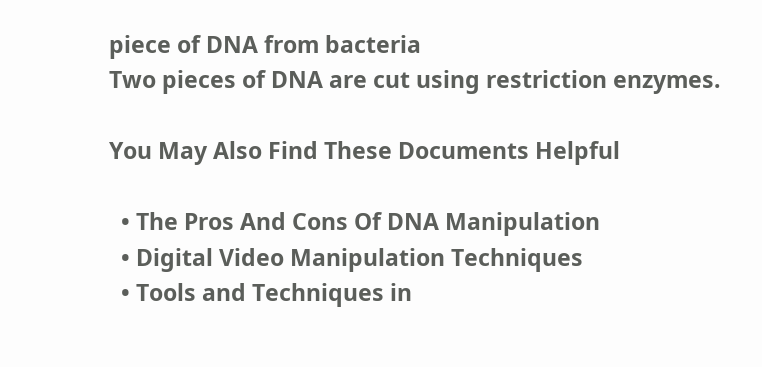piece of DNA from bacteria
Two pieces of DNA are cut using restriction enzymes.

You May Also Find These Documents Helpful

  • The Pros And Cons Of DNA Manipulation
  • Digital Video Manipulation Techniques
  • Tools and Techniques in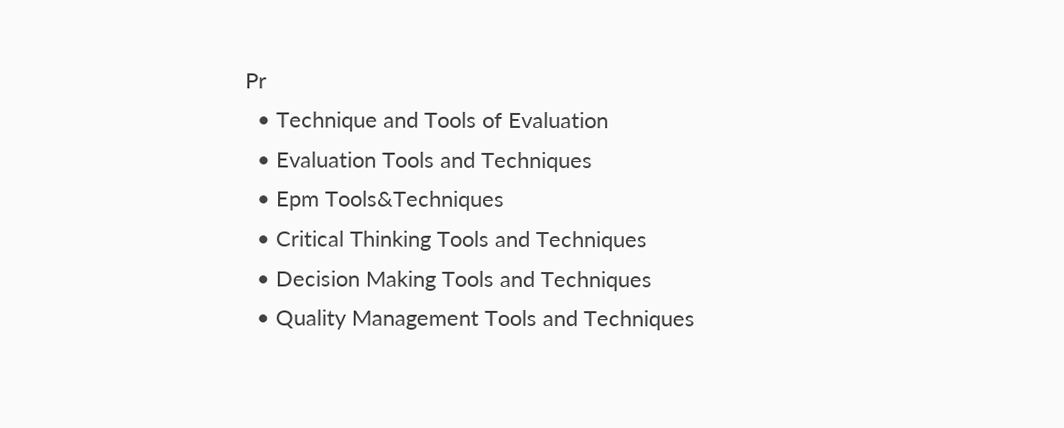Pr
  • Technique and Tools of Evaluation
  • Evaluation Tools and Techniques
  • Epm Tools&Techniques
  • Critical Thinking Tools and Techniques
  • Decision Making Tools and Techniques
  • Quality Management Tools and Techniques